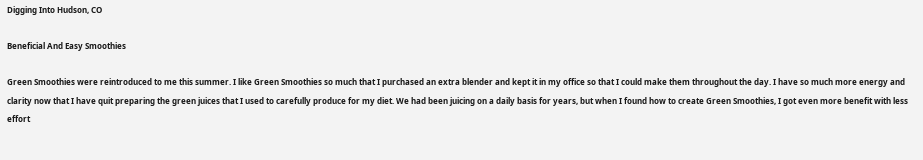Digging Into Hudson, CO

Beneficial And Easy Smoothies

Green Smoothies were reintroduced to me this summer. I like Green Smoothies so much that I purchased an extra blender and kept it in my office so that I could make them throughout the day. I have so much more energy and clarity now that I have quit preparing the green juices that I used to carefully produce for my diet. We had been juicing on a daily basis for years, but when I found how to create Green Smoothies, I got even more benefit with less effort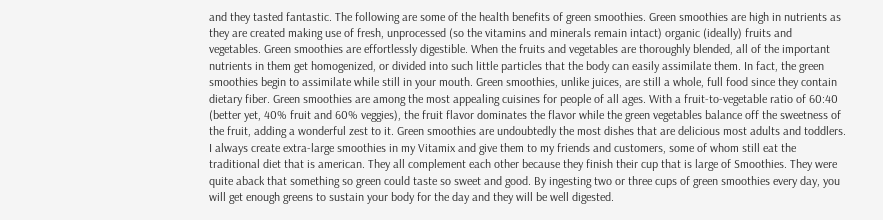and they tasted fantastic. The following are some of the health benefits of green smoothies. Green smoothies are high in nutrients as they are created making use of fresh, unprocessed (so the vitamins and minerals remain intact) organic (ideally) fruits and vegetables. Green smoothies are effortlessly digestible. When the fruits and vegetables are thoroughly blended, all of the important nutrients in them get homogenized, or divided into such little particles that the body can easily assimilate them. In fact, the green smoothies begin to assimilate while still in your mouth. Green smoothies, unlike juices, are still a whole, full food since they contain dietary fiber. Green smoothies are among the most appealing cuisines for people of all ages. With a fruit-to-vegetable ratio of 60:40 (better yet, 40% fruit and 60% veggies), the fruit flavor dominates the flavor while the green vegetables balance off the sweetness of the fruit, adding a wonderful zest to it. Green smoothies are undoubtedly the most dishes that are delicious most adults and toddlers. I always create extra-large smoothies in my Vitamix and give them to my friends and customers, some of whom still eat the traditional diet that is american. They all complement each other because they finish their cup that is large of Smoothies. They were quite aback that something so green could taste so sweet and good. By ingesting two or three cups of green smoothies every day, you will get enough greens to sustain your body for the day and they will be well digested.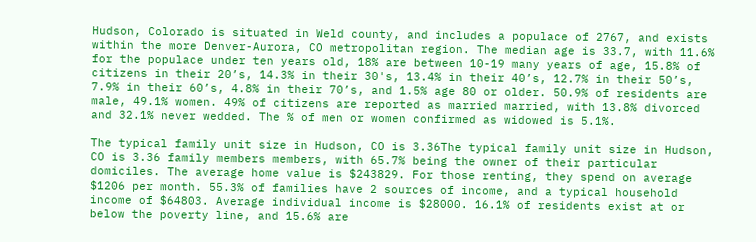Hudson, Colorado is situated in Weld county, and includes a populace of 2767, and exists within the more Denver-Aurora, CO metropolitan region. The median age is 33.7, with 11.6% for the populace under ten years old, 18% are between 10-19 many years of age, 15.8% of citizens in their 20’s, 14.3% in their 30's, 13.4% in their 40’s, 12.7% in their 50’s, 7.9% in their 60’s, 4.8% in their 70’s, and 1.5% age 80 or older. 50.9% of residents are male, 49.1% women. 49% of citizens are reported as married married, with 13.8% divorced and 32.1% never wedded. The % of men or women confirmed as widowed is 5.1%.

The typical family unit size in Hudson, CO is 3.36The typical family unit size in Hudson, CO is 3.36 family members members, with 65.7% being the owner of their particular domiciles. The average home value is $243829. For those renting, they spend on average $1206 per month. 55.3% of families have 2 sources of income, and a typical household income of $64803. Average individual income is $28000. 16.1% of residents exist at or below the poverty line, and 15.6% are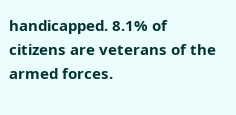handicapped. 8.1% of citizens are veterans of the armed forces.